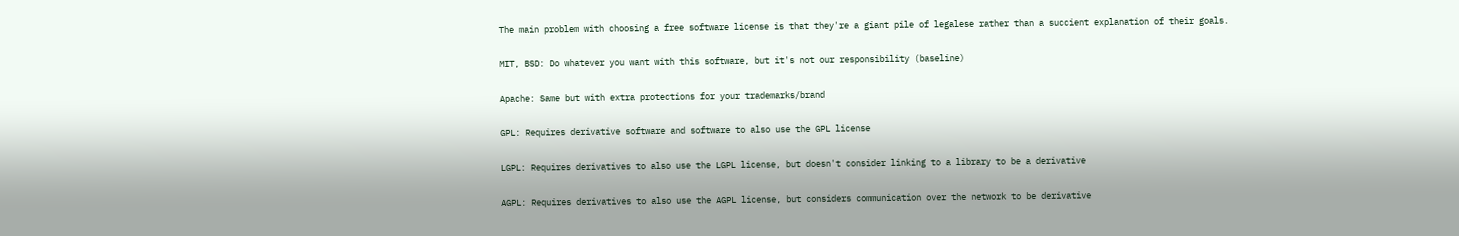The main problem with choosing a free software license is that they're a giant pile of legalese rather than a succient explanation of their goals.

MIT, BSD: Do whatever you want with this software, but it's not our responsibility (baseline)

Apache: Same but with extra protections for your trademarks/brand

GPL: Requires derivative software and software to also use the GPL license

LGPL: Requires derivatives to also use the LGPL license, but doesn't consider linking to a library to be a derivative

AGPL: Requires derivatives to also use the AGPL license, but considers communication over the network to be derivative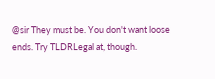@sir They must be. You don't want loose ends. Try TLDRLegal at, though.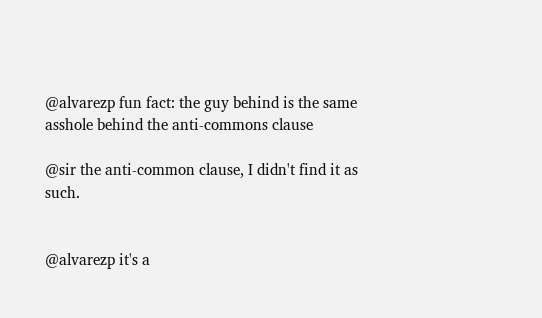@alvarezp fun fact: the guy behind is the same asshole behind the anti-commons clause

@sir the anti-common clause, I didn't find it as such.


@alvarezp it's a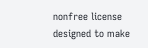nonfree license designed to make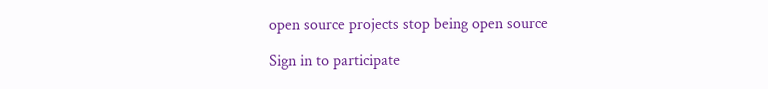open source projects stop being open source

Sign in to participate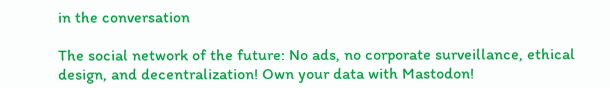in the conversation

The social network of the future: No ads, no corporate surveillance, ethical design, and decentralization! Own your data with Mastodon!